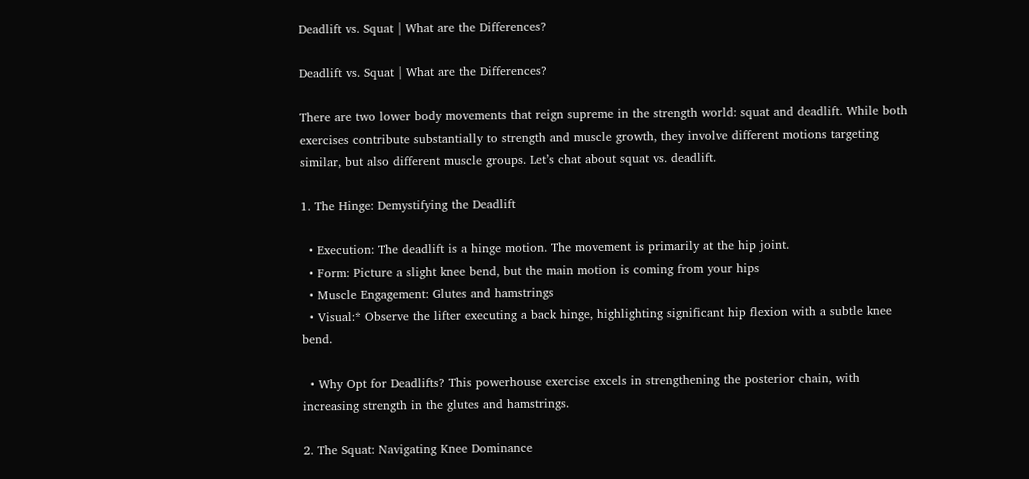Deadlift vs. Squat | What are the Differences?

Deadlift vs. Squat | What are the Differences?

There are two lower body movements that reign supreme in the strength world: squat and deadlift. While both exercises contribute substantially to strength and muscle growth, they involve different motions targeting similar, but also different muscle groups. Let’s chat about squat vs. deadlift.

1. The Hinge: Demystifying the Deadlift

  • Execution: The deadlift is a hinge motion. The movement is primarily at the hip joint.
  • Form: Picture a slight knee bend, but the main motion is coming from your hips
  • Muscle Engagement: Glutes and hamstrings
  • Visual:* Observe the lifter executing a back hinge, highlighting significant hip flexion with a subtle knee bend.

  • Why Opt for Deadlifts? This powerhouse exercise excels in strengthening the posterior chain, with increasing strength in the glutes and hamstrings.

2. The Squat: Navigating Knee Dominance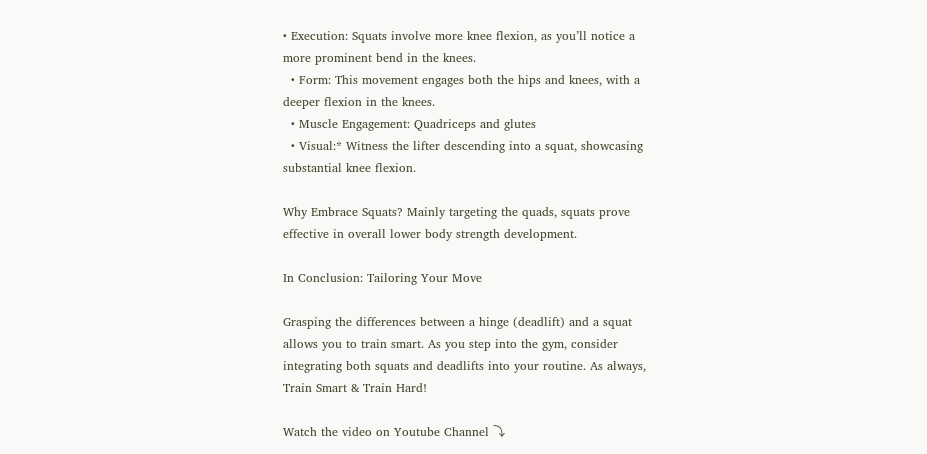• Execution: Squats involve more knee flexion, as you’ll notice a more prominent bend in the knees.
  • Form: This movement engages both the hips and knees, with a deeper flexion in the knees.
  • Muscle Engagement: Quadriceps and glutes
  • Visual:* Witness the lifter descending into a squat, showcasing substantial knee flexion.

Why Embrace Squats? Mainly targeting the quads, squats prove effective in overall lower body strength development.

In Conclusion: Tailoring Your Move

Grasping the differences between a hinge (deadlift) and a squat allows you to train smart. As you step into the gym, consider integrating both squats and deadlifts into your routine. As always, Train Smart & Train Hard!

Watch the video on Youtube Channel ⤵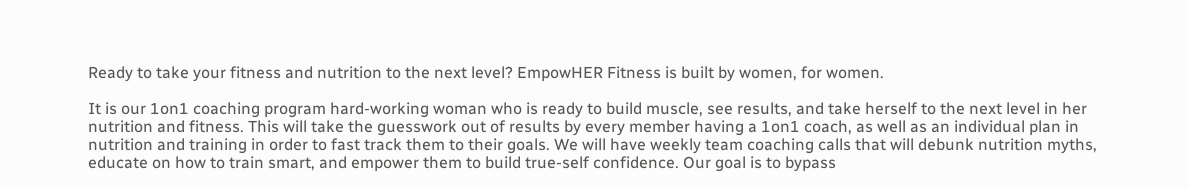Ready to take your fitness and nutrition to the next level? EmpowHER Fitness is built by women, for women.

It is our 1on1 coaching program hard-working woman who is ready to build muscle, see results, and take herself to the next level in her nutrition and fitness. This will take the guesswork out of results by every member having a 1on1 coach, as well as an individual plan in nutrition and training in order to fast track them to their goals. We will have weekly team coaching calls that will debunk nutrition myths, educate on how to train smart, and empower them to build true-self confidence. Our goal is to bypass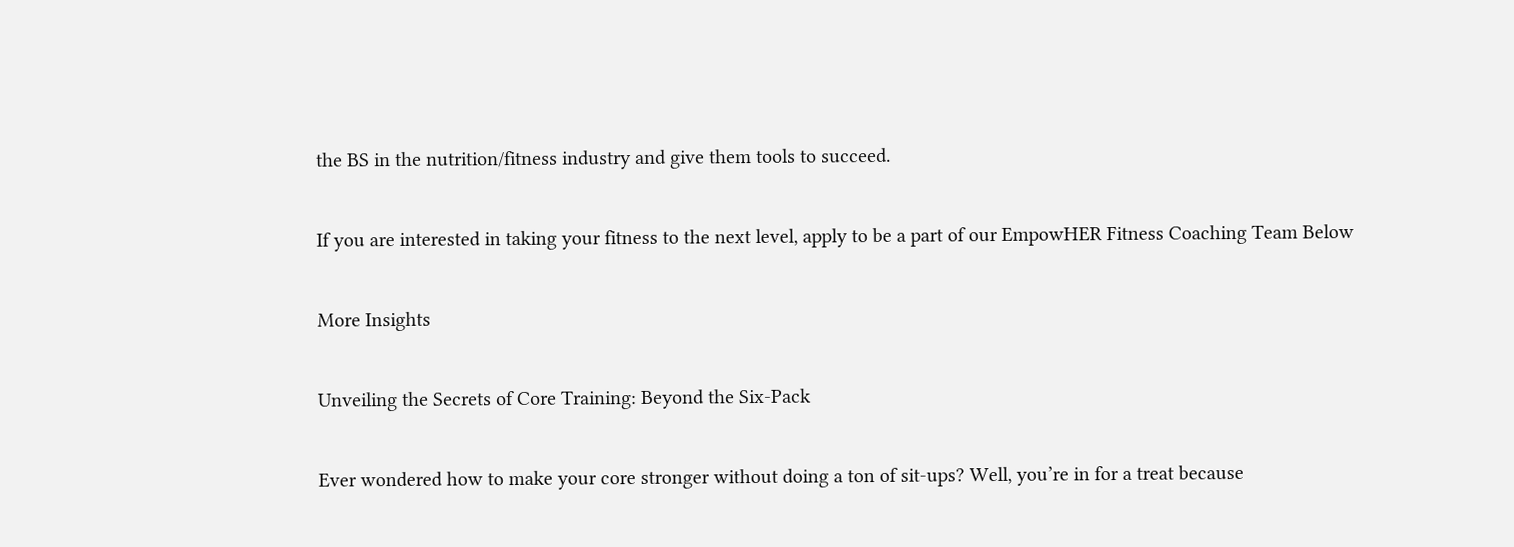the BS in the nutrition/fitness industry and give them tools to succeed.

If you are interested in taking your fitness to the next level, apply to be a part of our EmpowHER Fitness Coaching Team Below

More Insights

Unveiling the Secrets of Core Training: Beyond the Six-Pack

Ever wondered how to make your core stronger without doing a ton of sit-ups? Well, you’re in for a treat because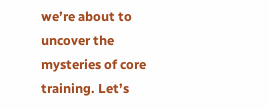we’re about to uncover the mysteries of core training. Let’s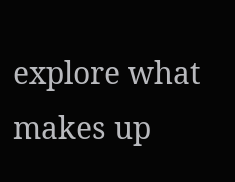explore what makes up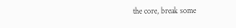the core, break some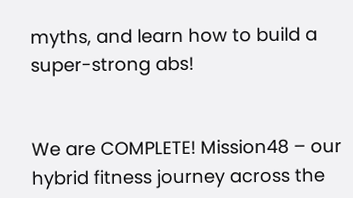myths, and learn how to build a super-strong abs!


We are COMPLETE! Mission48 – our hybrid fitness journey across the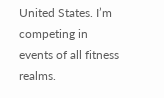United States. I’m competing in events of all fitness realms.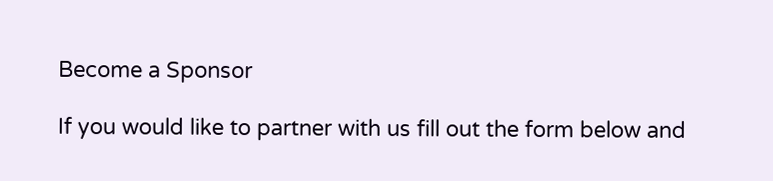Become a Sponsor

If you would like to partner with us fill out the form below and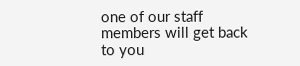one of our staff members will get back to you